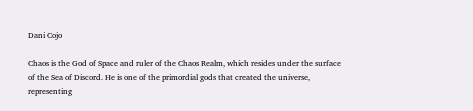Dani Cojo

Chaos is the God of Space and ruler of the Chaos Realm, which resides under the surface of the Sea of Discord. He is one of the primordial gods that created the universe, representing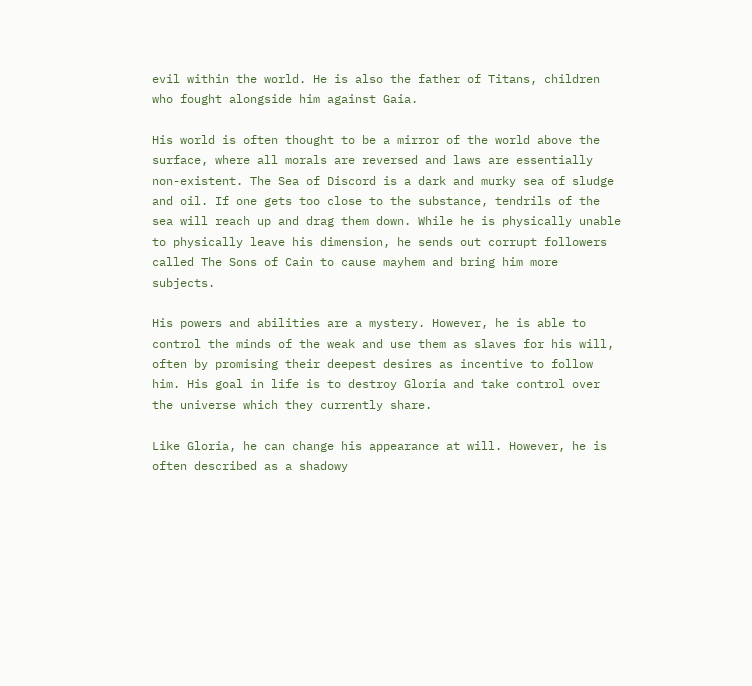evil within the world. He is also the father of Titans, children who fought alongside him against Gaia.

His world is often thought to be a mirror of the world above the surface, where all morals are reversed and laws are essentially non-existent. The Sea of Discord is a dark and murky sea of sludge and oil. If one gets too close to the substance, tendrils of the sea will reach up and drag them down. While he is physically unable to physically leave his dimension, he sends out corrupt followers called The Sons of Cain to cause mayhem and bring him more subjects.

His powers and abilities are a mystery. However, he is able to control the minds of the weak and use them as slaves for his will, often by promising their deepest desires as incentive to follow him. His goal in life is to destroy Gloria and take control over the universe which they currently share.

Like Gloria, he can change his appearance at will. However, he is often described as a shadowy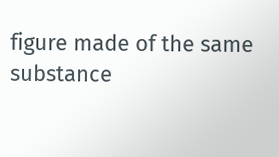figure made of the same substance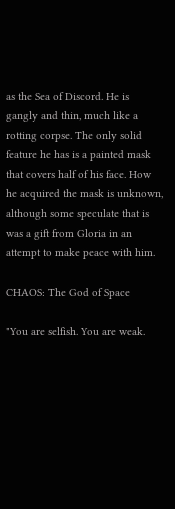as the Sea of Discord. He is gangly and thin, much like a rotting corpse. The only solid feature he has is a painted mask that covers half of his face. How he acquired the mask is unknown, although some speculate that is was a gift from Gloria in an attempt to make peace with him.

CHAOS: The God of Space

"You are selfish. You are weak.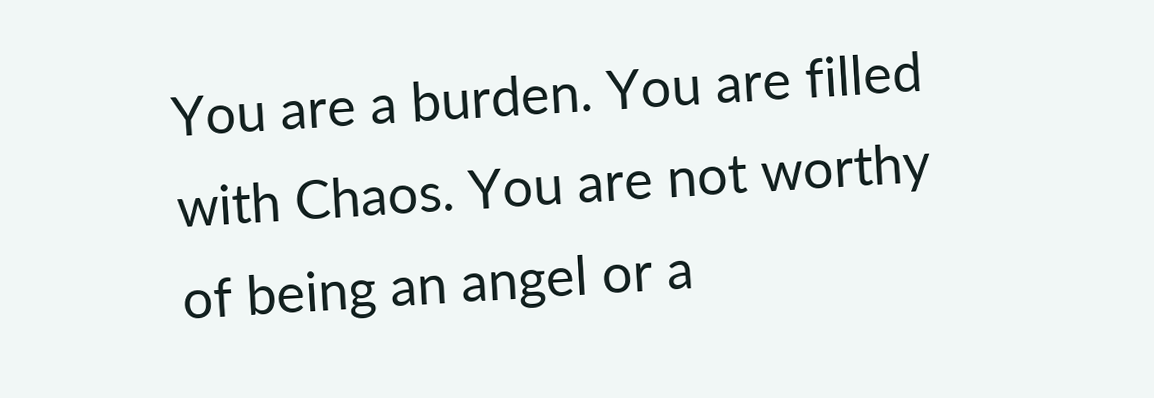You are a burden. You are filled with Chaos. You are not worthy of being an angel or a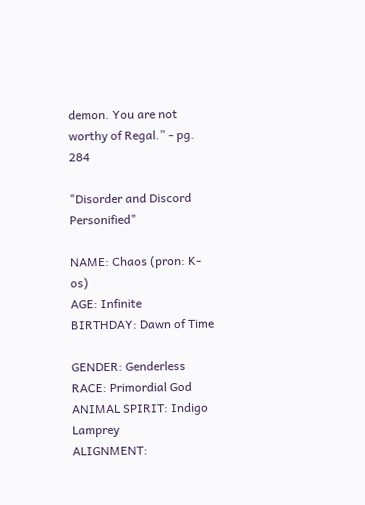demon. You are not worthy of Regal.” - pg. 284

"Disorder and Discord Personified"

NAME: Chaos (pron: K-os)
AGE: Infinite
BIRTHDAY: Dawn of Time

GENDER: Genderless
RACE: Primordial God
ANIMAL SPIRIT: Indigo Lamprey
ALIGNMENT: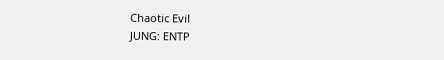Chaotic Evil
JUNG: ENTP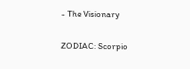- The Visionary

ZODIAC: Scorpio